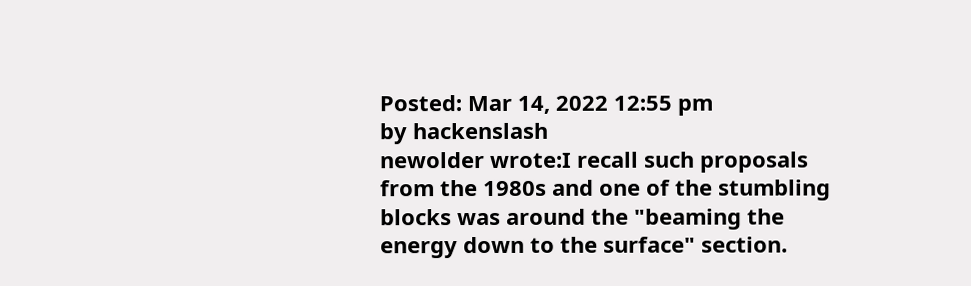Posted: Mar 14, 2022 12:55 pm
by hackenslash
newolder wrote:I recall such proposals from the 1980s and one of the stumbling blocks was around the "beaming the energy down to the surface" section.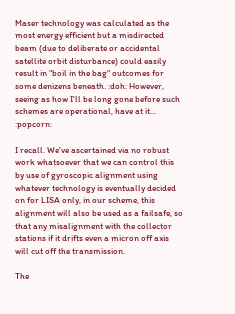Maser technology was calculated as the most energy efficient but a misdirected beam (due to deliberate or accidental satellite orbit disturbance) could easily result in "boil in the bag" outcomes for some denizens beneath. :doh: However, seeing as how I'll be long gone before such schemes are operational, have at it... :popcorn:

I recall. We've ascertained via no robust work whatsoever that we can control this by use of gyroscopic alignment using whatever technology is eventually decided on for LISA only, in our scheme, this alignment will also be used as a failsafe, so that any misalignment with the collector stations if it drifts even a micron off axis will cut off the transmission.

The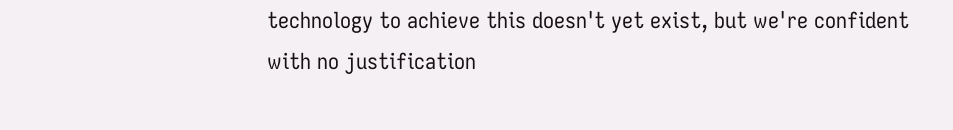technology to achieve this doesn't yet exist, but we're confident with no justification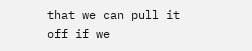that we can pull it off if we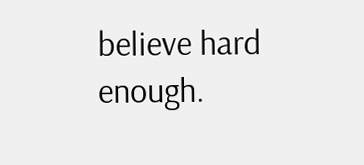believe hard enough.